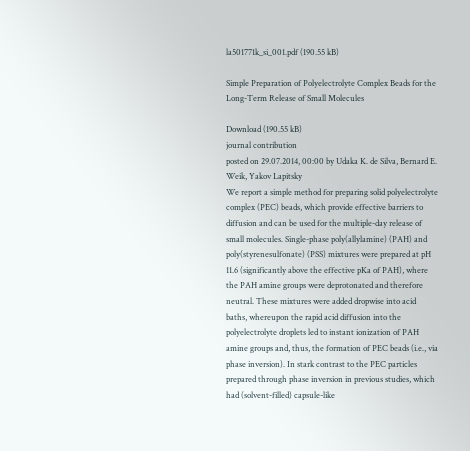la501771k_si_001.pdf (190.55 kB)

Simple Preparation of Polyelectrolyte Complex Beads for the Long-Term Release of Small Molecules

Download (190.55 kB)
journal contribution
posted on 29.07.2014, 00:00 by Udaka K. de Silva, Bernard E. Weik, Yakov Lapitsky
We report a simple method for preparing solid polyelectrolyte complex (PEC) beads, which provide effective barriers to diffusion and can be used for the multiple-day release of small molecules. Single-phase poly(allylamine) (PAH) and poly(styrenesulfonate) (PSS) mixtures were prepared at pH 11.6 (significantly above the effective pKa of PAH), where the PAH amine groups were deprotonated and therefore neutral. These mixtures were added dropwise into acid baths, whereupon the rapid acid diffusion into the polyelectrolyte droplets led to instant ionization of PAH amine groups and, thus, the formation of PEC beads (i.e., via phase inversion). In stark contrast to the PEC particles prepared through phase inversion in previous studies, which had (solvent-filled) capsule-like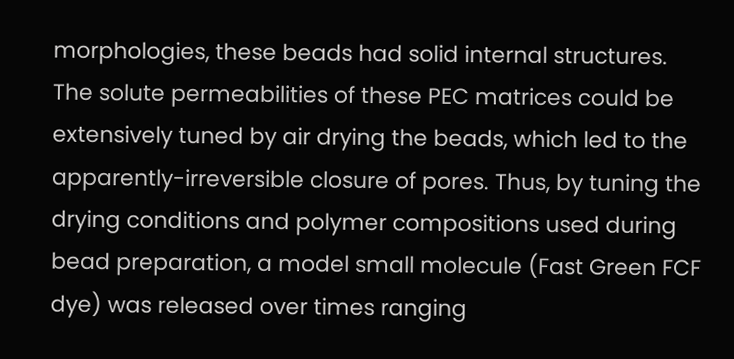morphologies, these beads had solid internal structures. The solute permeabilities of these PEC matrices could be extensively tuned by air drying the beads, which led to the apparently-irreversible closure of pores. Thus, by tuning the drying conditions and polymer compositions used during bead preparation, a model small molecule (Fast Green FCF dye) was released over times ranging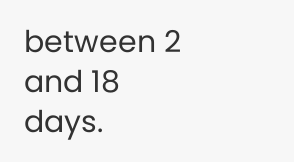between 2 and 18 days.